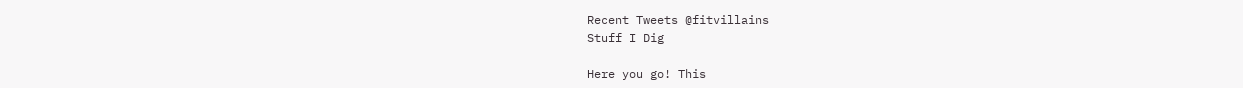Recent Tweets @fitvillains
Stuff I Dig

Here you go! This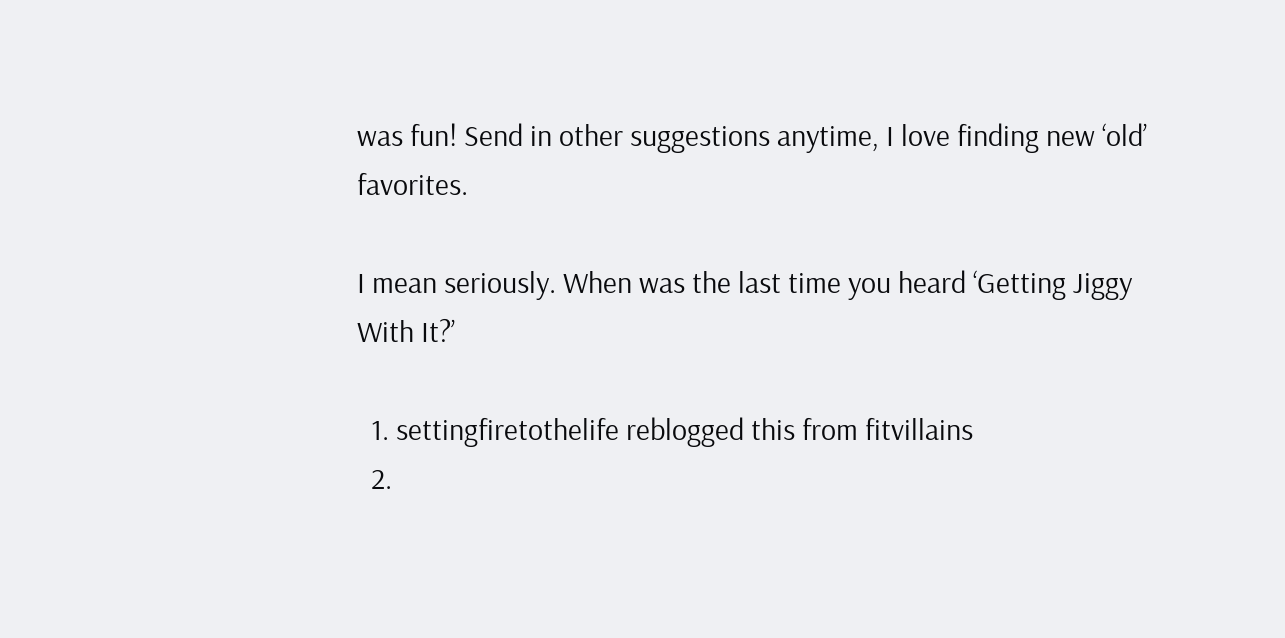was fun! Send in other suggestions anytime, I love finding new ‘old’ favorites.

I mean seriously. When was the last time you heard ‘Getting Jiggy With It?’

  1. settingfiretothelife reblogged this from fitvillains
  2.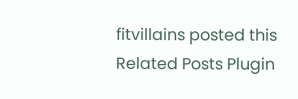fitvillains posted this
Related Posts Plugin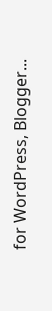for WordPress, Blogger...